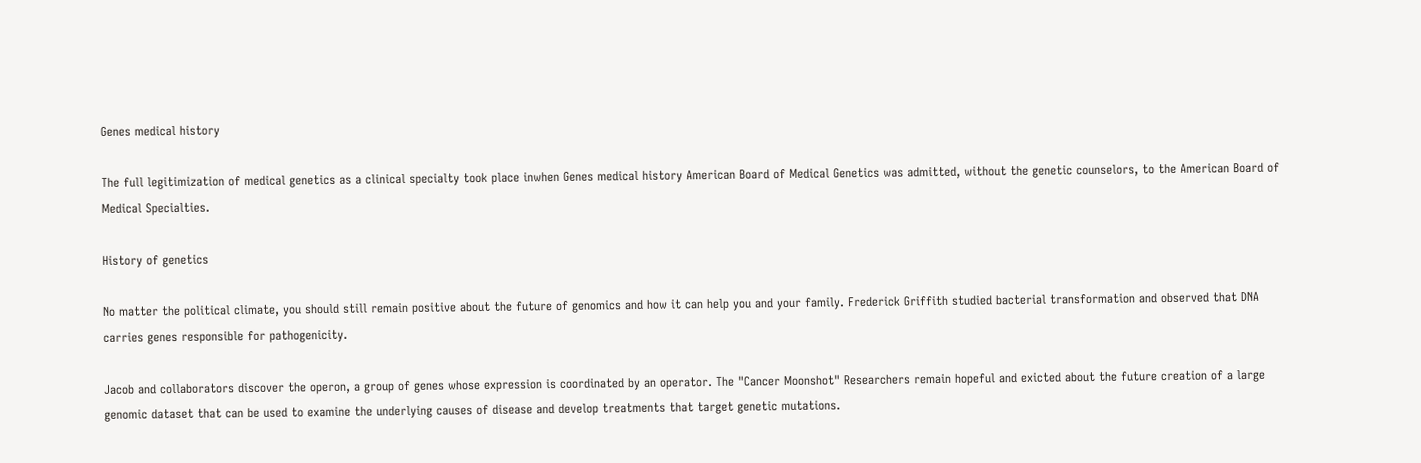Genes medical history

The full legitimization of medical genetics as a clinical specialty took place inwhen Genes medical history American Board of Medical Genetics was admitted, without the genetic counselors, to the American Board of Medical Specialties.

History of genetics

No matter the political climate, you should still remain positive about the future of genomics and how it can help you and your family. Frederick Griffith studied bacterial transformation and observed that DNA carries genes responsible for pathogenicity.

Jacob and collaborators discover the operon, a group of genes whose expression is coordinated by an operator. The "Cancer Moonshot" Researchers remain hopeful and exicted about the future creation of a large genomic dataset that can be used to examine the underlying causes of disease and develop treatments that target genetic mutations.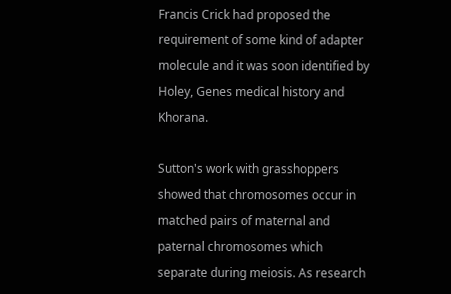Francis Crick had proposed the requirement of some kind of adapter molecule and it was soon identified by Holey, Genes medical history and Khorana.

Sutton's work with grasshoppers showed that chromosomes occur in matched pairs of maternal and paternal chromosomes which separate during meiosis. As research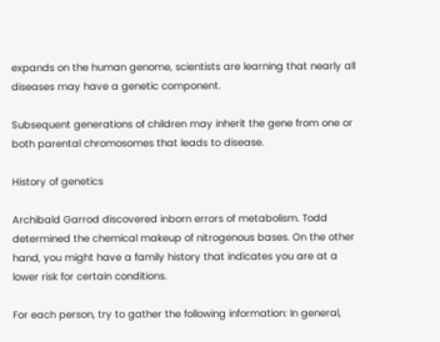expands on the human genome, scientists are learning that nearly all diseases may have a genetic component.

Subsequent generations of children may inherit the gene from one or both parental chromosomes that leads to disease.

History of genetics

Archibald Garrod discovered inborn errors of metabolism. Todd determined the chemical makeup of nitrogenous bases. On the other hand, you might have a family history that indicates you are at a lower risk for certain conditions.

For each person, try to gather the following information: In general,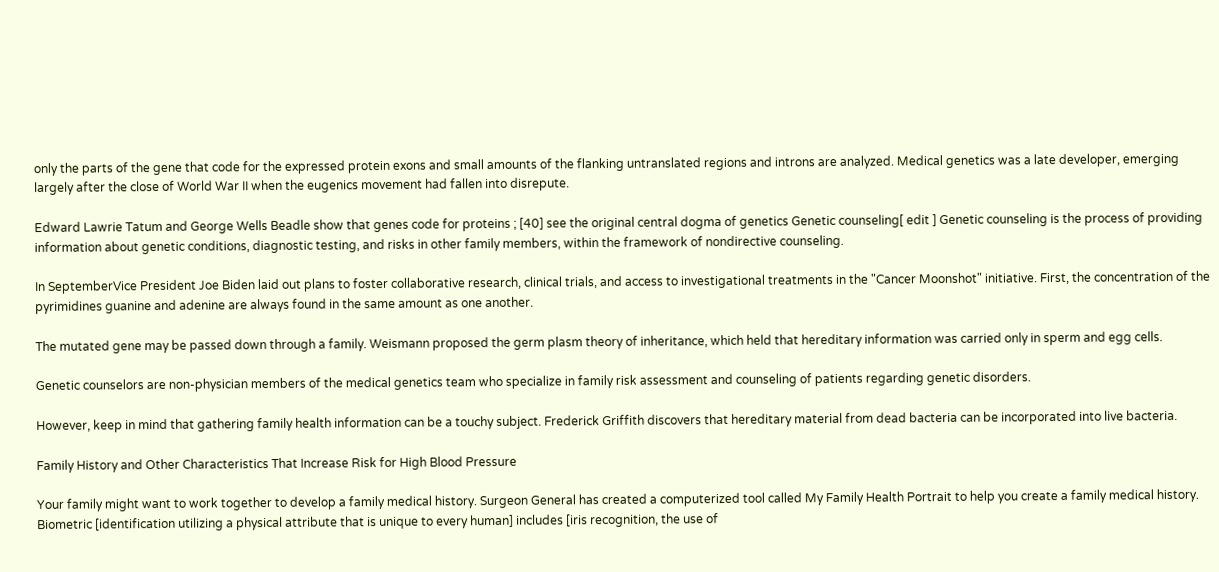only the parts of the gene that code for the expressed protein exons and small amounts of the flanking untranslated regions and introns are analyzed. Medical genetics was a late developer, emerging largely after the close of World War II when the eugenics movement had fallen into disrepute.

Edward Lawrie Tatum and George Wells Beadle show that genes code for proteins ; [40] see the original central dogma of genetics Genetic counseling[ edit ] Genetic counseling is the process of providing information about genetic conditions, diagnostic testing, and risks in other family members, within the framework of nondirective counseling.

In SeptemberVice President Joe Biden laid out plans to foster collaborative research, clinical trials, and access to investigational treatments in the "Cancer Moonshot" initiative. First, the concentration of the pyrimidines guanine and adenine are always found in the same amount as one another.

The mutated gene may be passed down through a family. Weismann proposed the germ plasm theory of inheritance, which held that hereditary information was carried only in sperm and egg cells.

Genetic counselors are non-physician members of the medical genetics team who specialize in family risk assessment and counseling of patients regarding genetic disorders.

However, keep in mind that gathering family health information can be a touchy subject. Frederick Griffith discovers that hereditary material from dead bacteria can be incorporated into live bacteria.

Family History and Other Characteristics That Increase Risk for High Blood Pressure

Your family might want to work together to develop a family medical history. Surgeon General has created a computerized tool called My Family Health Portrait to help you create a family medical history. Biometric [identification utilizing a physical attribute that is unique to every human] includes [iris recognition, the use of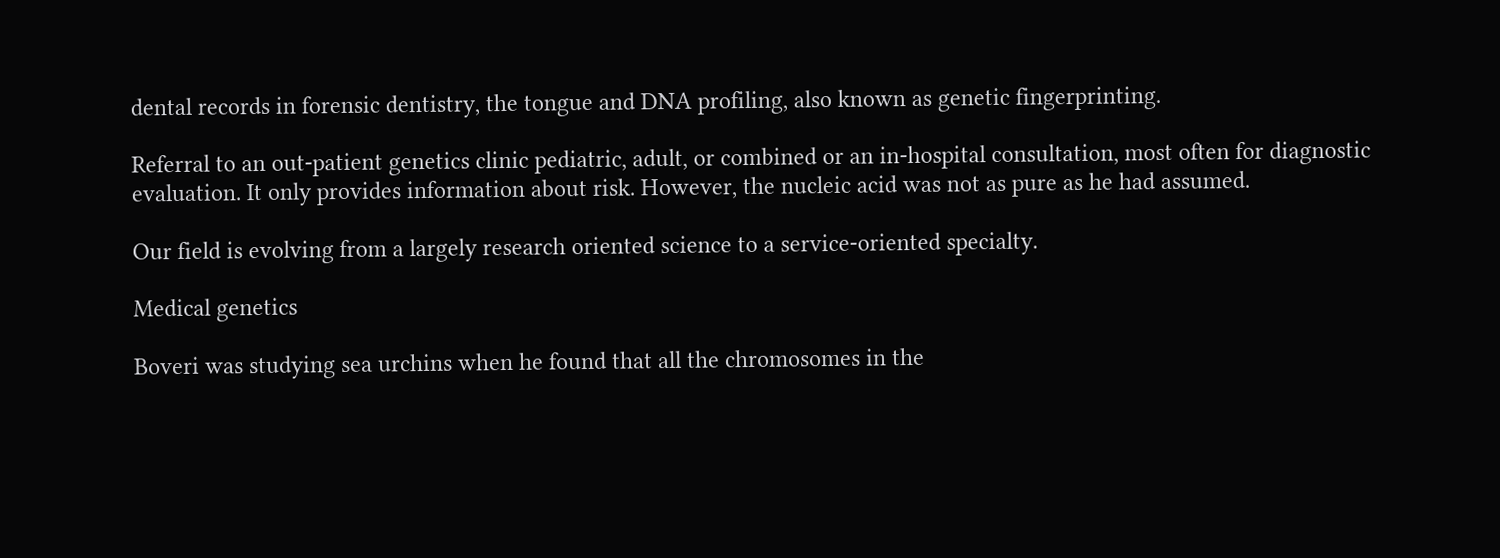dental records in forensic dentistry, the tongue and DNA profiling, also known as genetic fingerprinting.

Referral to an out-patient genetics clinic pediatric, adult, or combined or an in-hospital consultation, most often for diagnostic evaluation. It only provides information about risk. However, the nucleic acid was not as pure as he had assumed.

Our field is evolving from a largely research oriented science to a service-oriented specialty.

Medical genetics

Boveri was studying sea urchins when he found that all the chromosomes in the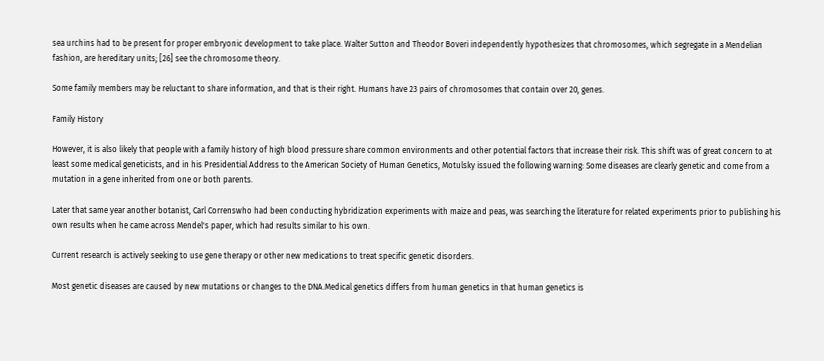sea urchins had to be present for proper embryonic development to take place. Walter Sutton and Theodor Boveri independently hypothesizes that chromosomes, which segregate in a Mendelian fashion, are hereditary units; [26] see the chromosome theory.

Some family members may be reluctant to share information, and that is their right. Humans have 23 pairs of chromosomes that contain over 20, genes.

Family History

However, it is also likely that people with a family history of high blood pressure share common environments and other potential factors that increase their risk. This shift was of great concern to at least some medical geneticists, and in his Presidential Address to the American Society of Human Genetics, Motulsky issued the following warning: Some diseases are clearly genetic and come from a mutation in a gene inherited from one or both parents.

Later that same year another botanist, Carl Correnswho had been conducting hybridization experiments with maize and peas, was searching the literature for related experiments prior to publishing his own results when he came across Mendel's paper, which had results similar to his own.

Current research is actively seeking to use gene therapy or other new medications to treat specific genetic disorders.

Most genetic diseases are caused by new mutations or changes to the DNA.Medical genetics differs from human genetics in that human genetics is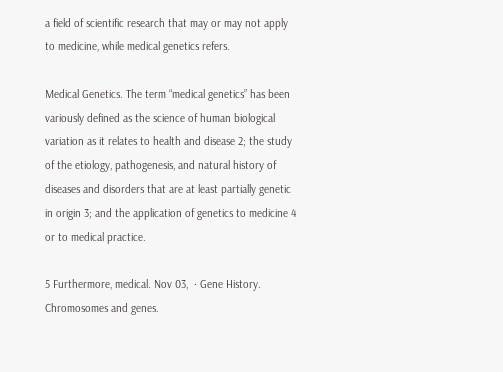a field of scientific research that may or may not apply to medicine, while medical genetics refers.

Medical Genetics. The term “medical genetics” has been variously defined as the science of human biological variation as it relates to health and disease 2; the study of the etiology, pathogenesis, and natural history of diseases and disorders that are at least partially genetic in origin 3; and the application of genetics to medicine 4 or to medical practice.

5 Furthermore, medical. Nov 03,  · Gene History. Chromosomes and genes.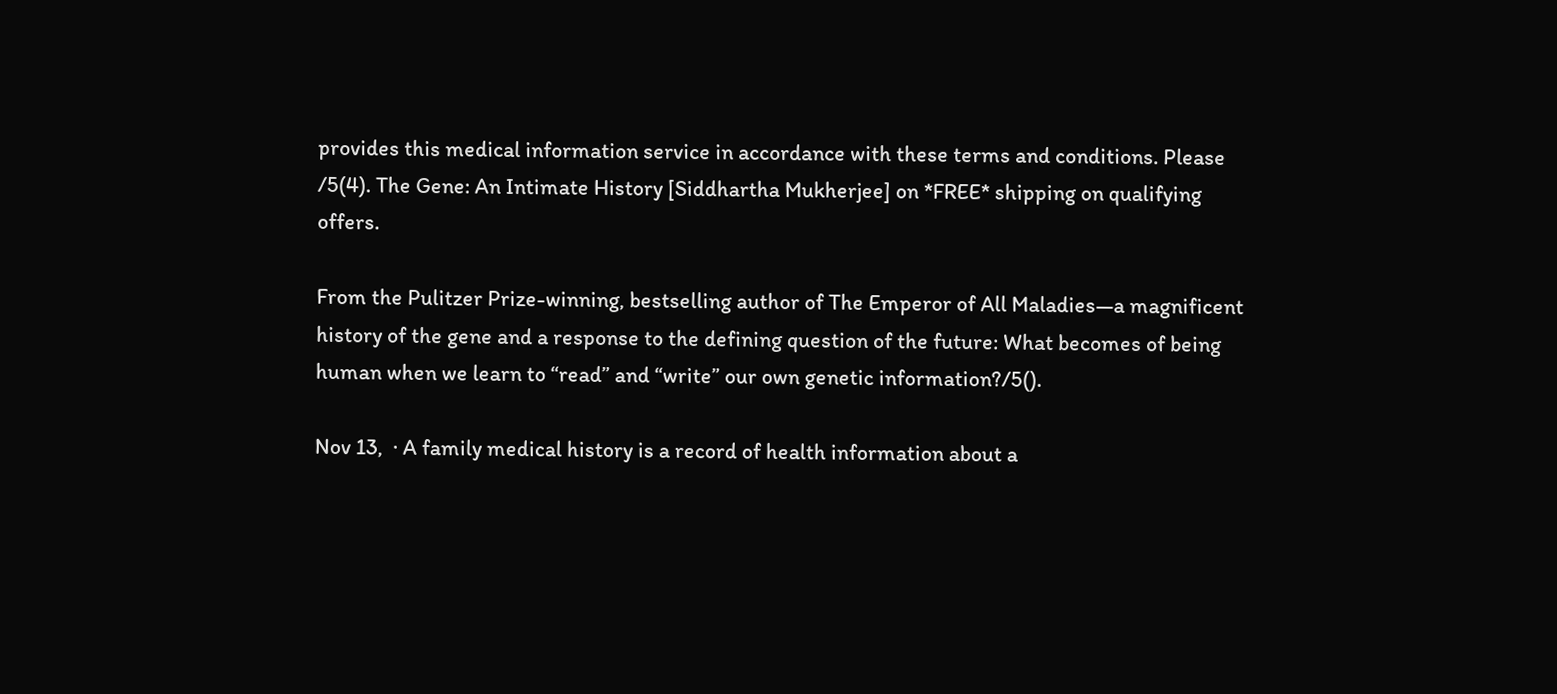provides this medical information service in accordance with these terms and conditions. Please /5(4). The Gene: An Intimate History [Siddhartha Mukherjee] on *FREE* shipping on qualifying offers.

From the Pulitzer Prize-winning, bestselling author of The Emperor of All Maladies―a magnificent history of the gene and a response to the defining question of the future: What becomes of being human when we learn to “read” and “write” our own genetic information?/5().

Nov 13,  · A family medical history is a record of health information about a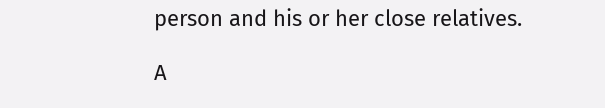person and his or her close relatives.

A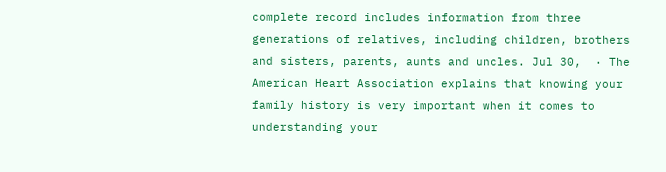complete record includes information from three generations of relatives, including children, brothers and sisters, parents, aunts and uncles. Jul 30,  · The American Heart Association explains that knowing your family history is very important when it comes to understanding your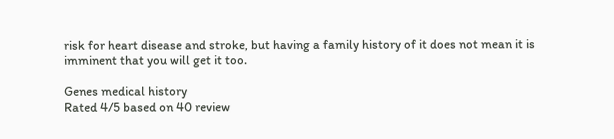risk for heart disease and stroke, but having a family history of it does not mean it is imminent that you will get it too.

Genes medical history
Rated 4/5 based on 40 review